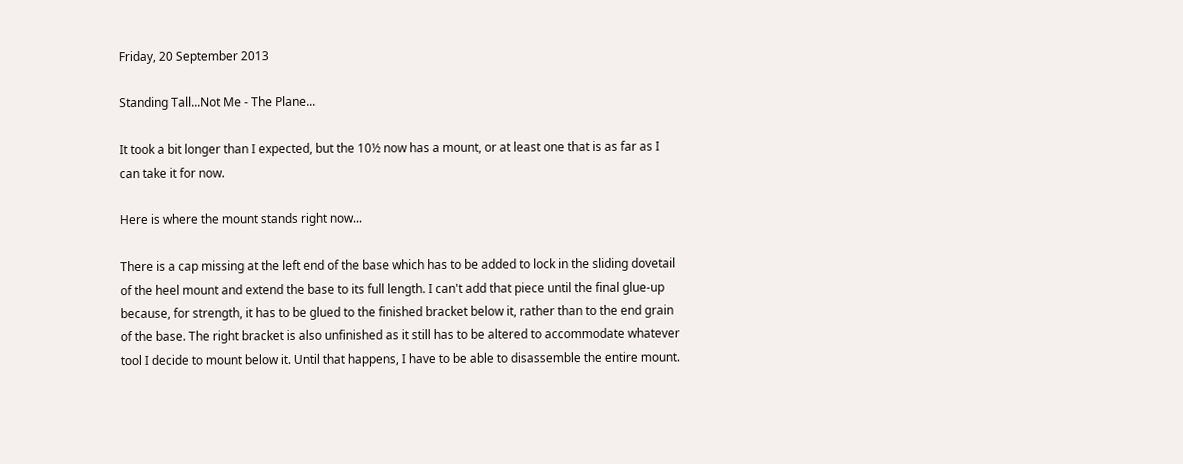Friday, 20 September 2013

Standing Tall...Not Me - The Plane...

It took a bit longer than I expected, but the 10½ now has a mount, or at least one that is as far as I can take it for now.

Here is where the mount stands right now...

There is a cap missing at the left end of the base which has to be added to lock in the sliding dovetail of the heel mount and extend the base to its full length. I can't add that piece until the final glue-up because, for strength, it has to be glued to the finished bracket below it, rather than to the end grain of the base. The right bracket is also unfinished as it still has to be altered to accommodate whatever tool I decide to mount below it. Until that happens, I have to be able to disassemble the entire mount.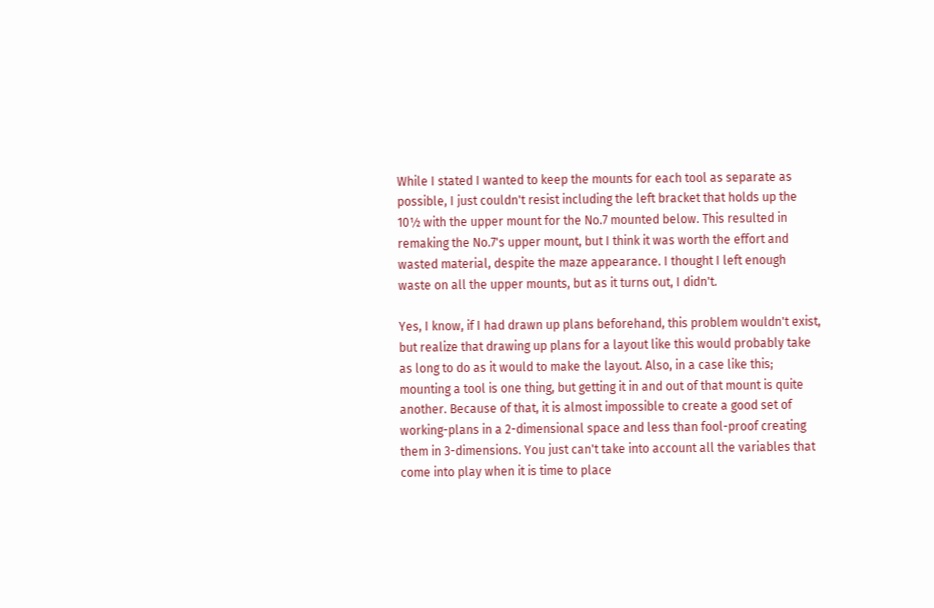While I stated I wanted to keep the mounts for each tool as separate as possible, I just couldn't resist including the left bracket that holds up the 10½ with the upper mount for the No.7 mounted below. This resulted in remaking the No.7's upper mount, but I think it was worth the effort and wasted material, despite the maze appearance. I thought I left enough waste on all the upper mounts, but as it turns out, I didn't.

Yes, I know, if I had drawn up plans beforehand, this problem wouldn't exist, but realize that drawing up plans for a layout like this would probably take as long to do as it would to make the layout. Also, in a case like this; mounting a tool is one thing, but getting it in and out of that mount is quite another. Because of that, it is almost impossible to create a good set of working-plans in a 2-dimensional space and less than fool-proof creating them in 3-dimensions. You just can't take into account all the variables that come into play when it is time to place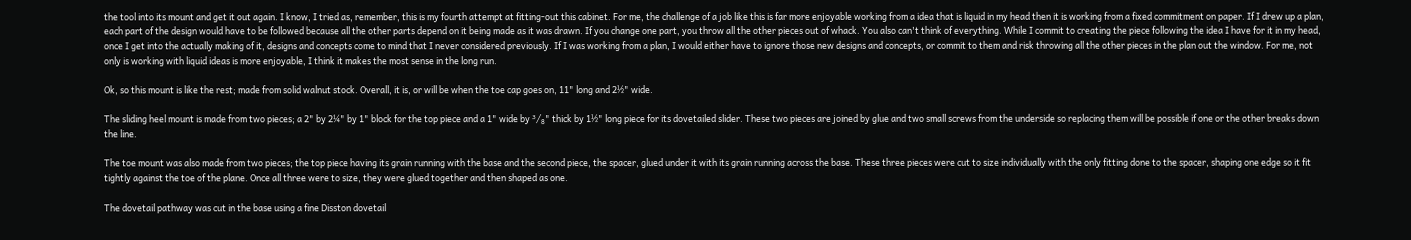the tool into its mount and get it out again. I know, I tried as, remember, this is my fourth attempt at fitting-out this cabinet. For me, the challenge of a job like this is far more enjoyable working from a idea that is liquid in my head then it is working from a fixed commitment on paper. If I drew up a plan, each part of the design would have to be followed because all the other parts depend on it being made as it was drawn. If you change one part, you throw all the other pieces out of whack. You also can't think of everything. While I commit to creating the piece following the idea I have for it in my head, once I get into the actually making of it, designs and concepts come to mind that I never considered previously. If I was working from a plan, I would either have to ignore those new designs and concepts, or commit to them and risk throwing all the other pieces in the plan out the window. For me, not only is working with liquid ideas is more enjoyable, I think it makes the most sense in the long run.

Ok, so this mount is like the rest; made from solid walnut stock. Overall, it is, or will be when the toe cap goes on, 11" long and 2½" wide.

The sliding heel mount is made from two pieces; a 2" by 2¼" by 1" block for the top piece and a 1" wide by ³⁄₈" thick by 1½" long piece for its dovetailed slider. These two pieces are joined by glue and two small screws from the underside so replacing them will be possible if one or the other breaks down the line.

The toe mount was also made from two pieces; the top piece having its grain running with the base and the second piece, the spacer, glued under it with its grain running across the base. These three pieces were cut to size individually with the only fitting done to the spacer, shaping one edge so it fit tightly against the toe of the plane. Once all three were to size, they were glued together and then shaped as one.

The dovetail pathway was cut in the base using a fine Disston dovetail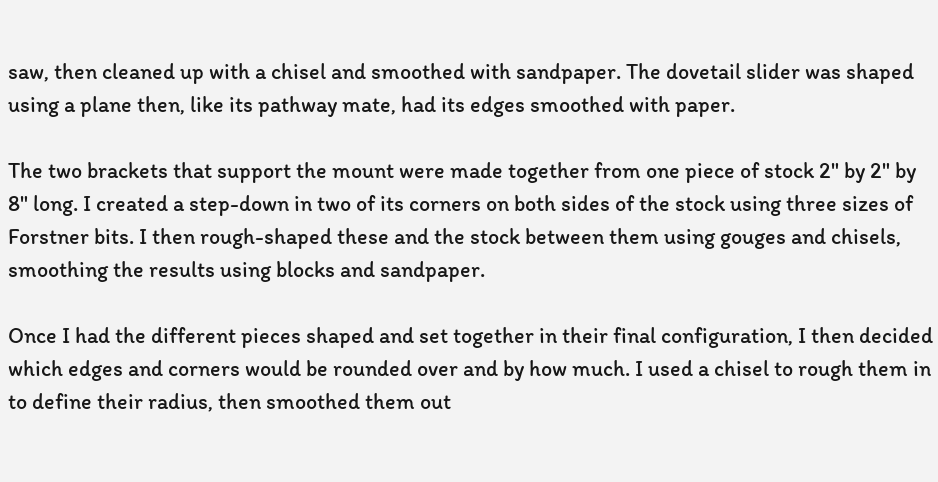saw, then cleaned up with a chisel and smoothed with sandpaper. The dovetail slider was shaped using a plane then, like its pathway mate, had its edges smoothed with paper.

The two brackets that support the mount were made together from one piece of stock 2" by 2" by 8" long. I created a step-down in two of its corners on both sides of the stock using three sizes of Forstner bits. I then rough-shaped these and the stock between them using gouges and chisels, smoothing the results using blocks and sandpaper.

Once I had the different pieces shaped and set together in their final configuration, I then decided which edges and corners would be rounded over and by how much. I used a chisel to rough them in to define their radius, then smoothed them out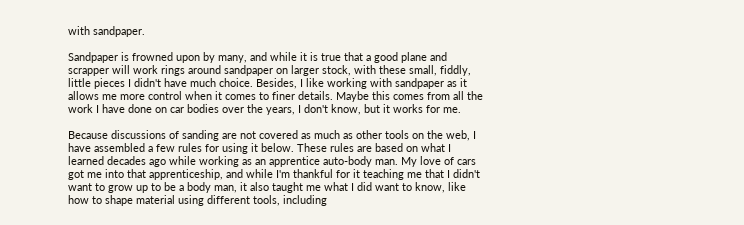with sandpaper.

Sandpaper is frowned upon by many, and while it is true that a good plane and scrapper will work rings around sandpaper on larger stock, with these small, fiddly, little pieces I didn't have much choice. Besides, I like working with sandpaper as it allows me more control when it comes to finer details. Maybe this comes from all the work I have done on car bodies over the years, I don't know, but it works for me.

Because discussions of sanding are not covered as much as other tools on the web, I have assembled a few rules for using it below. These rules are based on what I learned decades ago while working as an apprentice auto-body man. My love of cars got me into that apprenticeship, and while I'm thankful for it teaching me that I didn't want to grow up to be a body man, it also taught me what I did want to know, like how to shape material using different tools, including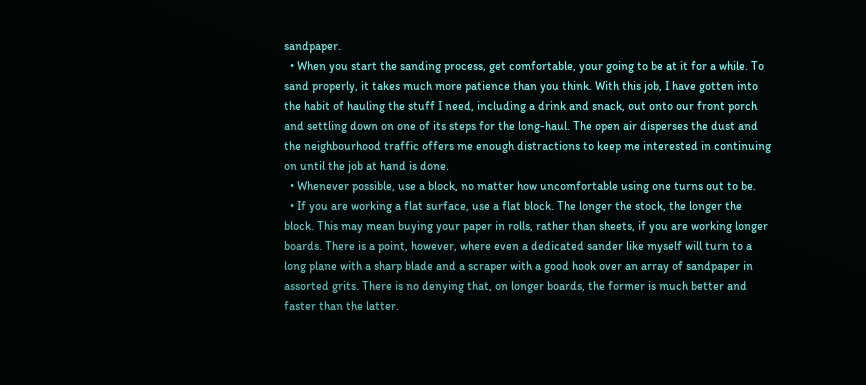sandpaper.
  • When you start the sanding process, get comfortable, your going to be at it for a while. To sand properly, it takes much more patience than you think. With this job, I have gotten into the habit of hauling the stuff I need, including a drink and snack, out onto our front porch and settling down on one of its steps for the long-haul. The open air disperses the dust and the neighbourhood traffic offers me enough distractions to keep me interested in continuing on until the job at hand is done.
  • Whenever possible, use a block, no matter how uncomfortable using one turns out to be.
  • If you are working a flat surface, use a flat block. The longer the stock, the longer the block. This may mean buying your paper in rolls, rather than sheets, if you are working longer boards. There is a point, however, where even a dedicated sander like myself will turn to a long plane with a sharp blade and a scraper with a good hook over an array of sandpaper in assorted grits. There is no denying that, on longer boards, the former is much better and faster than the latter.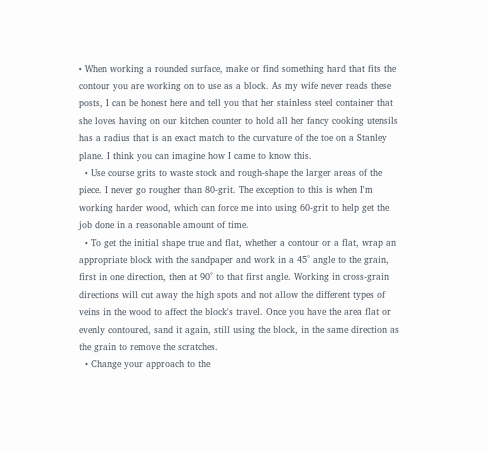• When working a rounded surface, make or find something hard that fits the contour you are working on to use as a block. As my wife never reads these posts, I can be honest here and tell you that her stainless steel container that she loves having on our kitchen counter to hold all her fancy cooking utensils has a radius that is an exact match to the curvature of the toe on a Stanley plane. I think you can imagine how I came to know this.
  • Use course grits to waste stock and rough-shape the larger areas of the piece. I never go rougher than 80-grit. The exception to this is when I'm working harder wood, which can force me into using 60-grit to help get the job done in a reasonable amount of time.
  • To get the initial shape true and flat, whether a contour or a flat, wrap an appropriate block with the sandpaper and work in a 45° angle to the grain, first in one direction, then at 90° to that first angle. Working in cross-grain directions will cut away the high spots and not allow the different types of veins in the wood to affect the block's travel. Once you have the area flat or evenly contoured, sand it again, still using the block, in the same direction as the grain to remove the scratches.
  • Change your approach to the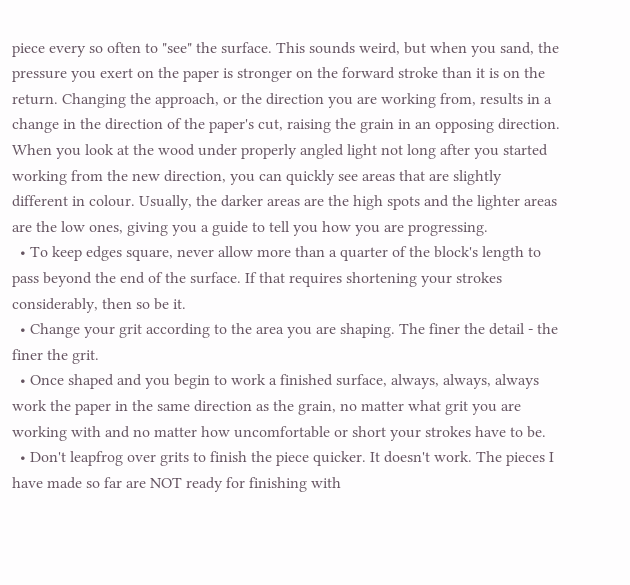piece every so often to "see" the surface. This sounds weird, but when you sand, the pressure you exert on the paper is stronger on the forward stroke than it is on the return. Changing the approach, or the direction you are working from, results in a change in the direction of the paper's cut, raising the grain in an opposing direction. When you look at the wood under properly angled light not long after you started working from the new direction, you can quickly see areas that are slightly different in colour. Usually, the darker areas are the high spots and the lighter areas are the low ones, giving you a guide to tell you how you are progressing.
  • To keep edges square, never allow more than a quarter of the block's length to pass beyond the end of the surface. If that requires shortening your strokes considerably, then so be it.
  • Change your grit according to the area you are shaping. The finer the detail - the finer the grit.
  • Once shaped and you begin to work a finished surface, always, always, always work the paper in the same direction as the grain, no matter what grit you are working with and no matter how uncomfortable or short your strokes have to be.
  • Don't leapfrog over grits to finish the piece quicker. It doesn't work. The pieces I have made so far are NOT ready for finishing with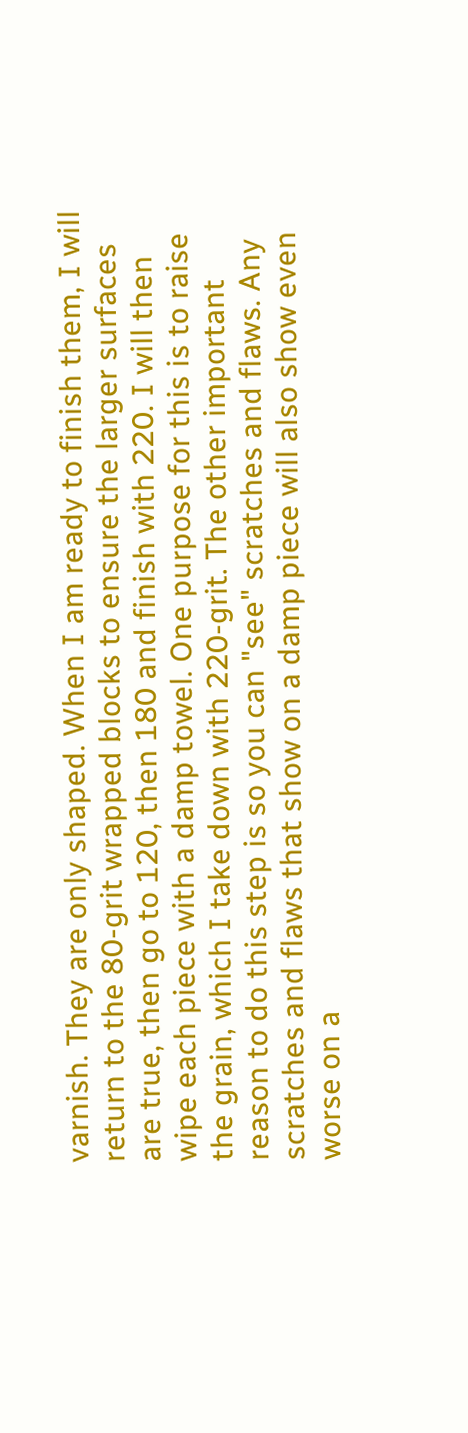varnish. They are only shaped. When I am ready to finish them, I will return to the 80-grit wrapped blocks to ensure the larger surfaces are true, then go to 120, then 180 and finish with 220. I will then wipe each piece with a damp towel. One purpose for this is to raise the grain, which I take down with 220-grit. The other important reason to do this step is so you can "see" scratches and flaws. Any scratches and flaws that show on a damp piece will also show even worse on a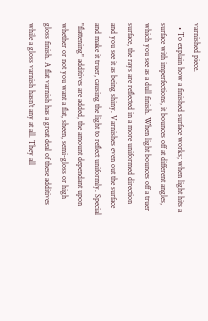varnished piece.
  • To explain how a finished surface works; when light hits a surface with imperfections, it bounces off at different angles, which you see as a dull finish. When light bounces off a truer surface, the rays are reflected in a more uniformed direction and you see it as being shiny. Varnishes even out the surface and make it truer, causing the light to reflect uniformly. Special "flattening" additives are added, the amount dependant upon whether or not you want a flat, sheen, semi-gloss or high gloss finish. A flat varnish has a great deal of these additives while a gloss varnish hasn't any at all. They all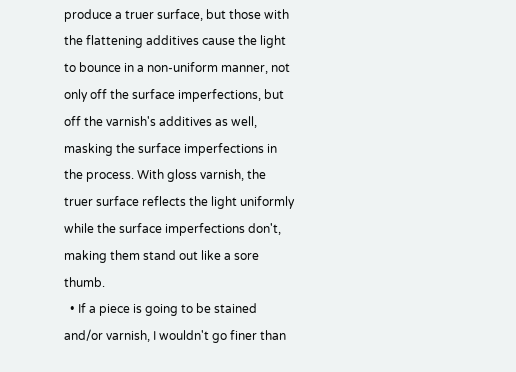produce a truer surface, but those with the flattening additives cause the light to bounce in a non-uniform manner, not only off the surface imperfections, but off the varnish's additives as well, masking the surface imperfections in the process. With gloss varnish, the truer surface reflects the light uniformly while the surface imperfections don't, making them stand out like a sore thumb.
  • If a piece is going to be stained and/or varnish, I wouldn't go finer than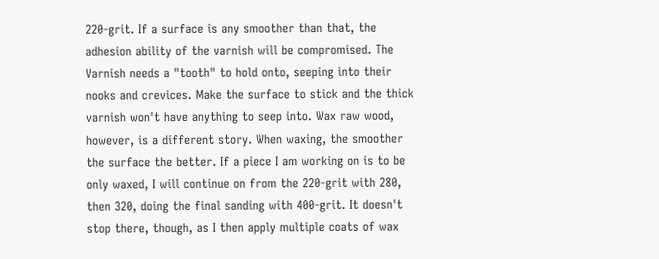220-grit. If a surface is any smoother than that, the adhesion ability of the varnish will be compromised. The Varnish needs a "tooth" to hold onto, seeping into their nooks and crevices. Make the surface to stick and the thick varnish won't have anything to seep into. Wax raw wood, however, is a different story. When waxing, the smoother the surface the better. If a piece I am working on is to be only waxed, I will continue on from the 220-grit with 280, then 320, doing the final sanding with 400-grit. It doesn't stop there, though, as I then apply multiple coats of wax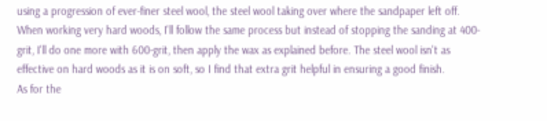using a progression of ever-finer steel wool, the steel wool taking over where the sandpaper left off. When working very hard woods, I'll follow the same process but instead of stopping the sanding at 400-grit, I'll do one more with 600-grit, then apply the wax as explained before. The steel wool isn't as effective on hard woods as it is on soft, so I find that extra grit helpful in ensuring a good finish.
As for the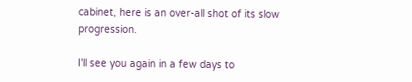cabinet, here is an over-all shot of its slow progression.

I'll see you again in a few days to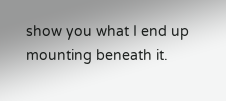show you what I end up mounting beneath it.